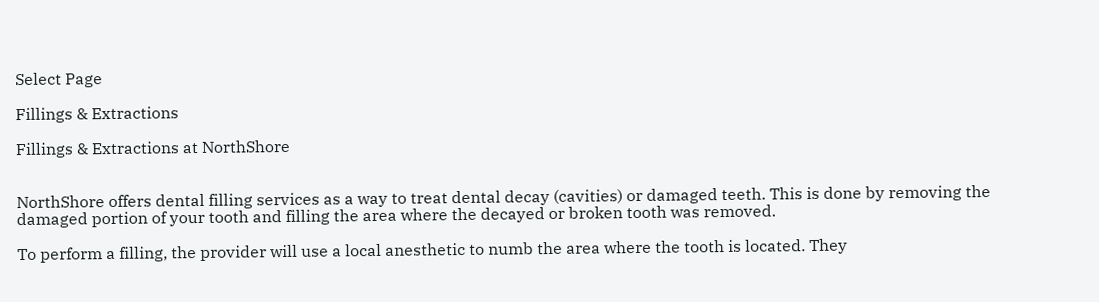Select Page

Fillings & Extractions

Fillings & Extractions at NorthShore


NorthShore offers dental filling services as a way to treat dental decay (cavities) or damaged teeth. This is done by removing the damaged portion of your tooth and filling the area where the decayed or broken tooth was removed.

To perform a filling, the provider will use a local anesthetic to numb the area where the tooth is located. They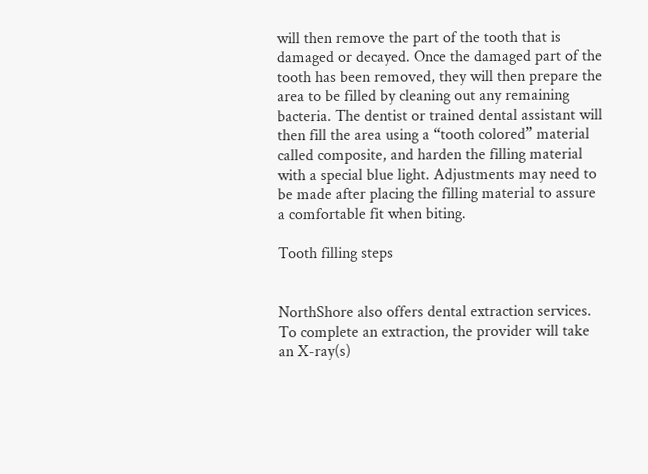will then remove the part of the tooth that is damaged or decayed. Once the damaged part of the tooth has been removed, they will then prepare the area to be filled by cleaning out any remaining bacteria. The dentist or trained dental assistant will then fill the area using a “tooth colored” material called composite, and harden the filling material with a special blue light. Adjustments may need to be made after placing the filling material to assure a comfortable fit when biting.

Tooth filling steps


NorthShore also offers dental extraction services. To complete an extraction, the provider will take an X-ray(s)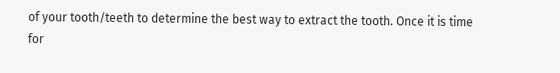of your tooth/teeth to determine the best way to extract the tooth. Once it is time for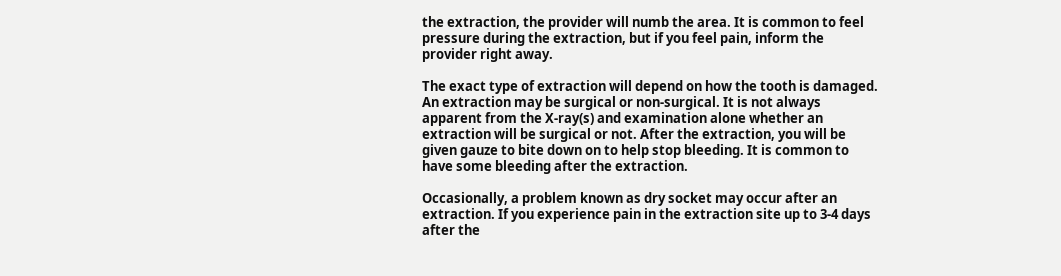the extraction, the provider will numb the area. It is common to feel pressure during the extraction, but if you feel pain, inform the provider right away.

The exact type of extraction will depend on how the tooth is damaged. An extraction may be surgical or non-surgical. It is not always apparent from the X-ray(s) and examination alone whether an extraction will be surgical or not. After the extraction, you will be given gauze to bite down on to help stop bleeding. It is common to have some bleeding after the extraction.

Occasionally, a problem known as dry socket may occur after an extraction. If you experience pain in the extraction site up to 3-4 days after the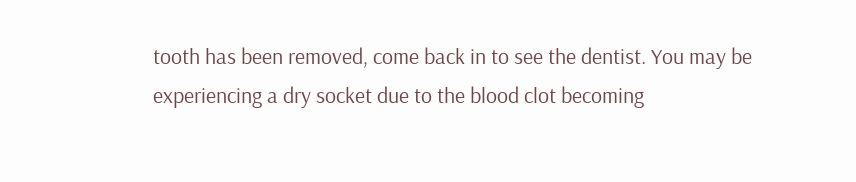tooth has been removed, come back in to see the dentist. You may be experiencing a dry socket due to the blood clot becoming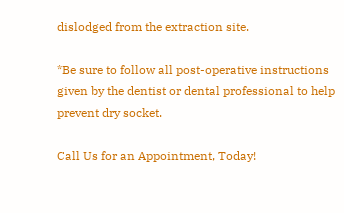dislodged from the extraction site.

*Be sure to follow all post-operative instructions given by the dentist or dental professional to help prevent dry socket.

Call Us for an Appointment, Today!